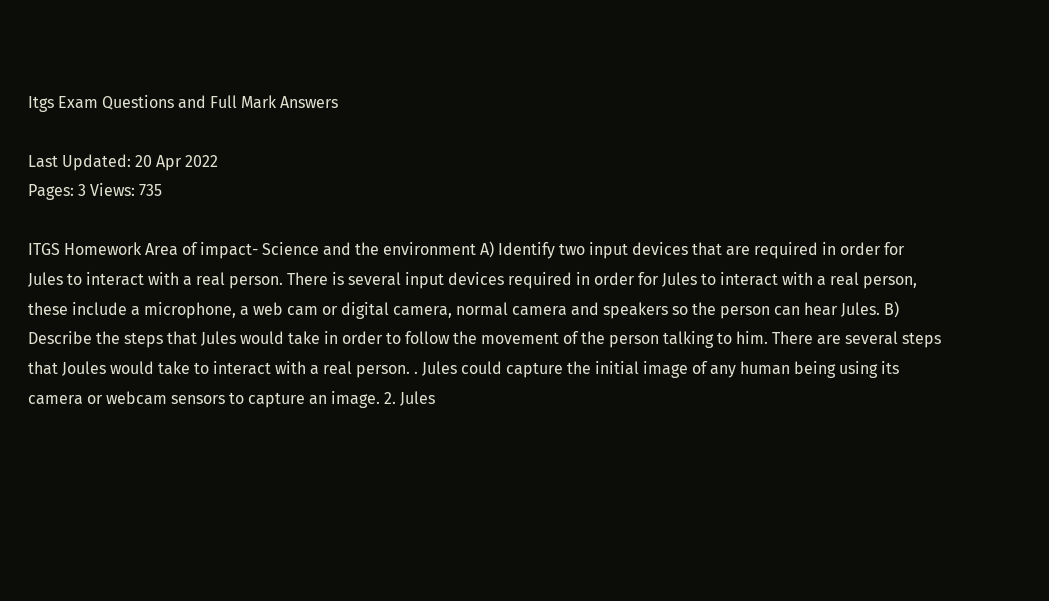Itgs Exam Questions and Full Mark Answers

Last Updated: 20 Apr 2022
Pages: 3 Views: 735

ITGS Homework Area of impact- Science and the environment A) Identify two input devices that are required in order for Jules to interact with a real person. There is several input devices required in order for Jules to interact with a real person, these include a microphone, a web cam or digital camera, normal camera and speakers so the person can hear Jules. B) Describe the steps that Jules would take in order to follow the movement of the person talking to him. There are several steps that Joules would take to interact with a real person. . Jules could capture the initial image of any human being using its camera or webcam sensors to capture an image. 2. Jules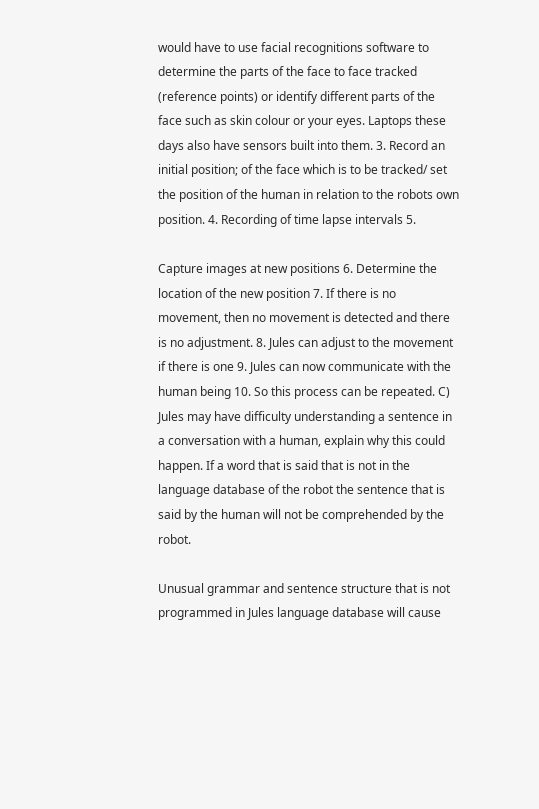would have to use facial recognitions software to determine the parts of the face to face tracked (reference points) or identify different parts of the face such as skin colour or your eyes. Laptops these days also have sensors built into them. 3. Record an initial position; of the face which is to be tracked/ set the position of the human in relation to the robots own position. 4. Recording of time lapse intervals 5.

Capture images at new positions 6. Determine the location of the new position 7. If there is no movement, then no movement is detected and there is no adjustment. 8. Jules can adjust to the movement if there is one 9. Jules can now communicate with the human being 10. So this process can be repeated. C) Jules may have difficulty understanding a sentence in a conversation with a human, explain why this could happen. If a word that is said that is not in the language database of the robot the sentence that is said by the human will not be comprehended by the robot.

Unusual grammar and sentence structure that is not programmed in Jules language database will cause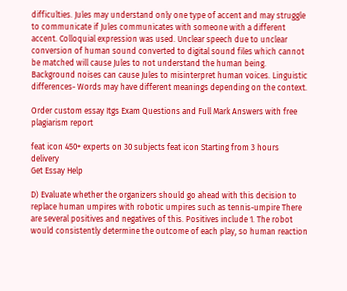difficulties. Jules may understand only one type of accent and may struggle to communicate if Jules communicates with someone with a different accent. Colloquial expression was used. Unclear speech due to unclear conversion of human sound converted to digital sound files which cannot be matched will cause Jules to not understand the human being. Background noises can cause Jules to misinterpret human voices. Linguistic differences- Words may have different meanings depending on the context.

Order custom essay Itgs Exam Questions and Full Mark Answers with free plagiarism report

feat icon 450+ experts on 30 subjects feat icon Starting from 3 hours delivery
Get Essay Help

D) Evaluate whether the organizers should go ahead with this decision to replace human umpires with robotic umpires such as tennis-umpire There are several positives and negatives of this. Positives include 1. The robot would consistently determine the outcome of each play, so human reaction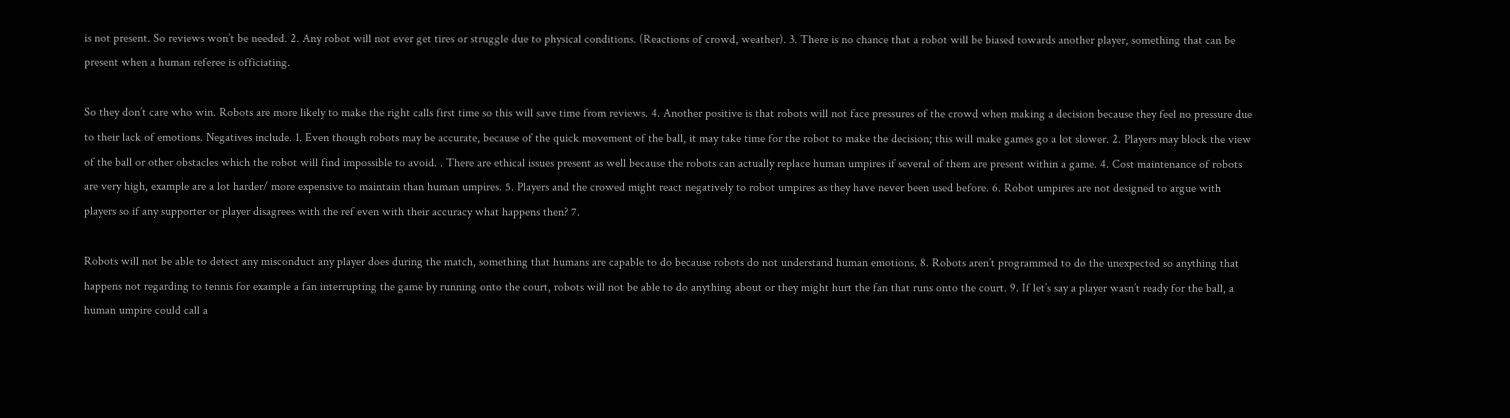is not present. So reviews won’t be needed. 2. Any robot will not ever get tires or struggle due to physical conditions. (Reactions of crowd, weather). 3. There is no chance that a robot will be biased towards another player, something that can be present when a human referee is officiating.

So they don’t care who win. Robots are more likely to make the right calls first time so this will save time from reviews. 4. Another positive is that robots will not face pressures of the crowd when making a decision because they feel no pressure due to their lack of emotions. Negatives include. 1. Even though robots may be accurate, because of the quick movement of the ball, it may take time for the robot to make the decision; this will make games go a lot slower. 2. Players may block the view of the ball or other obstacles which the robot will find impossible to avoid. . There are ethical issues present as well because the robots can actually replace human umpires if several of them are present within a game. 4. Cost maintenance of robots are very high, example are a lot harder/ more expensive to maintain than human umpires. 5. Players and the crowed might react negatively to robot umpires as they have never been used before. 6. Robot umpires are not designed to argue with players so if any supporter or player disagrees with the ref even with their accuracy what happens then? 7.

Robots will not be able to detect any misconduct any player does during the match, something that humans are capable to do because robots do not understand human emotions. 8. Robots aren’t programmed to do the unexpected so anything that happens not regarding to tennis for example a fan interrupting the game by running onto the court, robots will not be able to do anything about or they might hurt the fan that runs onto the court. 9. If let’s say a player wasn’t ready for the ball, a human umpire could call a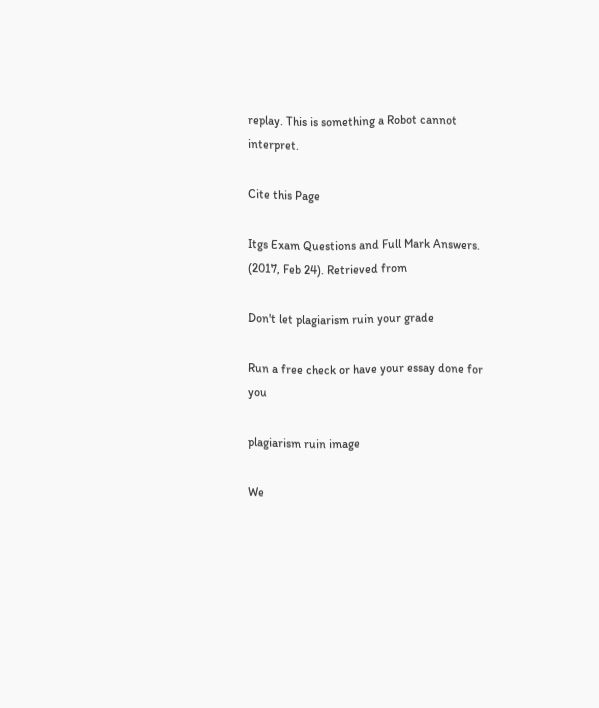replay. This is something a Robot cannot interpret.

Cite this Page

Itgs Exam Questions and Full Mark Answers. (2017, Feb 24). Retrieved from

Don't let plagiarism ruin your grade

Run a free check or have your essay done for you

plagiarism ruin image

We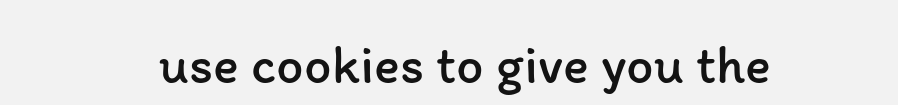use cookies to give you the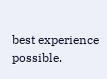best experience possible.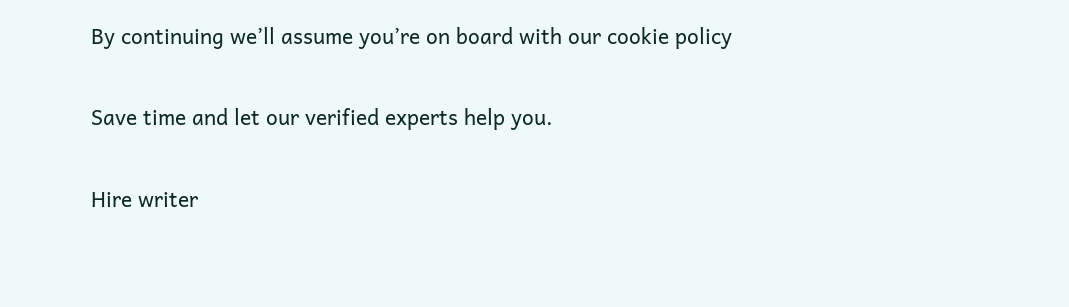By continuing we’ll assume you’re on board with our cookie policy

Save time and let our verified experts help you.

Hire writer